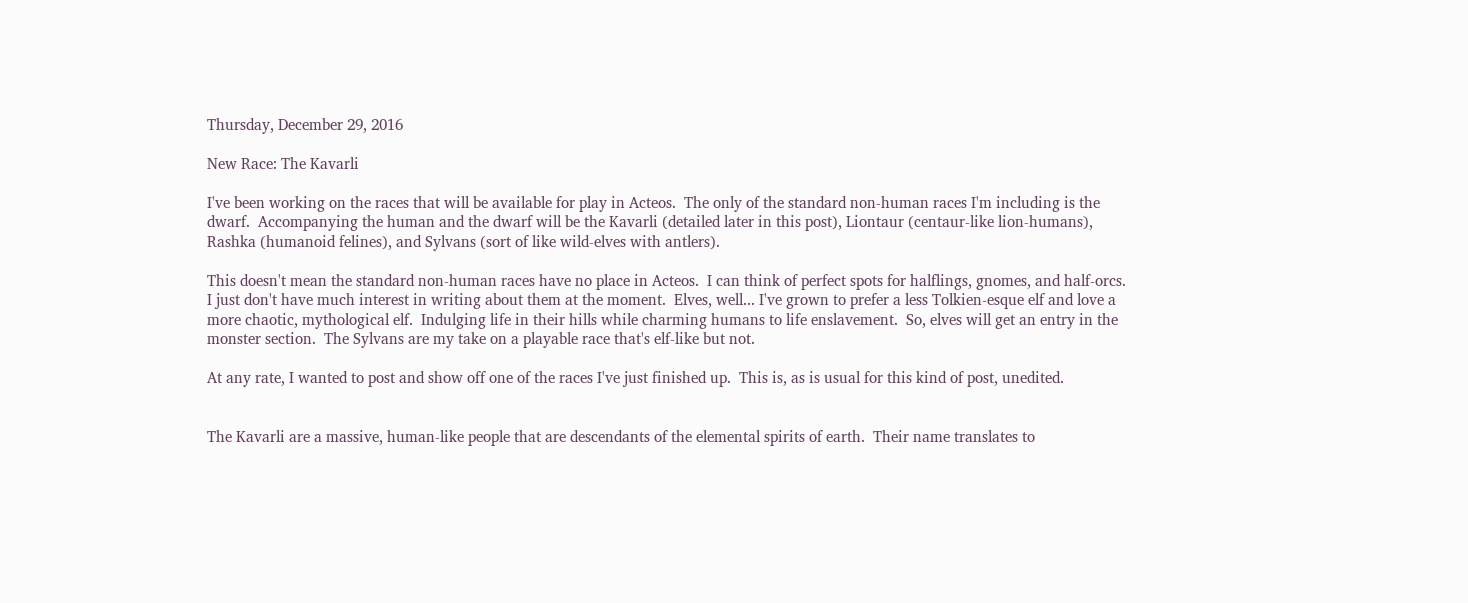Thursday, December 29, 2016

New Race: The Kavarli

I've been working on the races that will be available for play in Acteos.  The only of the standard non-human races I'm including is the dwarf.  Accompanying the human and the dwarf will be the Kavarli (detailed later in this post), Liontaur (centaur-like lion-humans), Rashka (humanoid felines), and Sylvans (sort of like wild-elves with antlers).

This doesn't mean the standard non-human races have no place in Acteos.  I can think of perfect spots for halflings, gnomes, and half-orcs.  I just don't have much interest in writing about them at the moment.  Elves, well... I've grown to prefer a less Tolkien-esque elf and love a more chaotic, mythological elf.  Indulging life in their hills while charming humans to life enslavement.  So, elves will get an entry in the monster section.  The Sylvans are my take on a playable race that's elf-like but not.

At any rate, I wanted to post and show off one of the races I've just finished up.  This is, as is usual for this kind of post, unedited.


The Kavarli are a massive, human-like people that are descendants of the elemental spirits of earth.  Their name translates to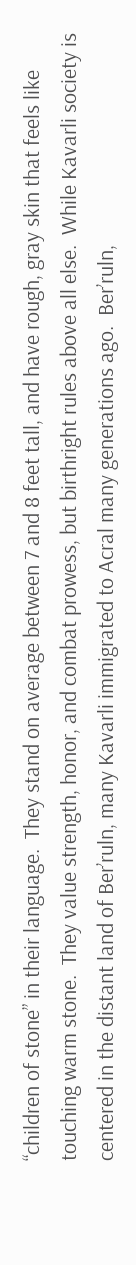“children of stone” in their language.  They stand on average between 7 and 8 feet tall, and have rough, gray skin that feels like touching warm stone.  They value strength, honor, and combat prowess, but birthright rules above all else.  While Kavarli society is centered in the distant land of Ber’ruln, many Kavarli immigrated to Acral many generations ago.  Ber’ruln,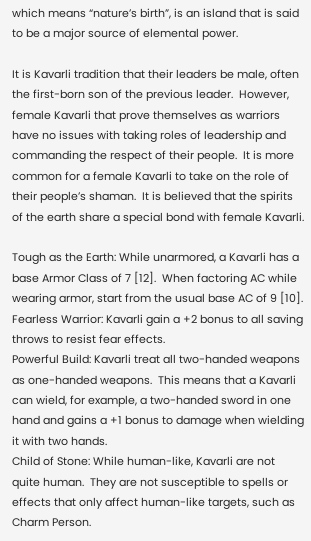which means “nature’s birth”, is an island that is said to be a major source of elemental power.

It is Kavarli tradition that their leaders be male, often the first-born son of the previous leader.  However, female Kavarli that prove themselves as warriors have no issues with taking roles of leadership and commanding the respect of their people.  It is more common for a female Kavarli to take on the role of their people’s shaman.  It is believed that the spirits of the earth share a special bond with female Kavarli.

Tough as the Earth: While unarmored, a Kavarli has a base Armor Class of 7 [12].  When factoring AC while wearing armor, start from the usual base AC of 9 [10].
Fearless Warrior: Kavarli gain a +2 bonus to all saving throws to resist fear effects.
Powerful Build: Kavarli treat all two-handed weapons as one-handed weapons.  This means that a Kavarli can wield, for example, a two-handed sword in one hand and gains a +1 bonus to damage when wielding it with two hands.
Child of Stone: While human-like, Kavarli are not quite human.  They are not susceptible to spells or effects that only affect human-like targets, such as Charm Person.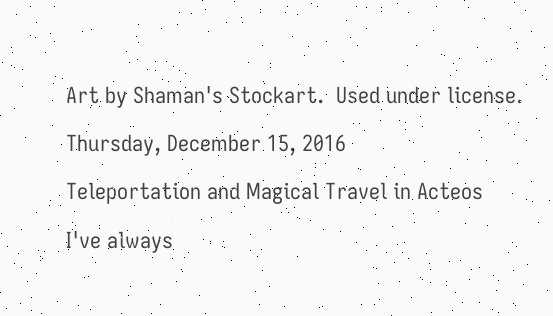Art by Shaman's Stockart.  Used under license.

Thursday, December 15, 2016

Teleportation and Magical Travel in Acteos

I've always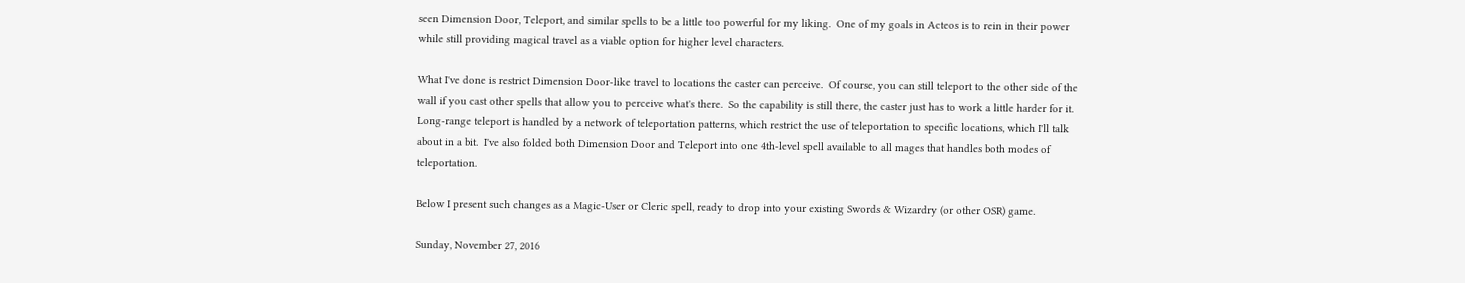seen Dimension Door, Teleport, and similar spells to be a little too powerful for my liking.  One of my goals in Acteos is to rein in their power while still providing magical travel as a viable option for higher level characters.

What I've done is restrict Dimension Door-like travel to locations the caster can perceive.  Of course, you can still teleport to the other side of the wall if you cast other spells that allow you to perceive what's there.  So the capability is still there, the caster just has to work a little harder for it.  Long-range teleport is handled by a network of teleportation patterns, which restrict the use of teleportation to specific locations, which I'll talk about in a bit.  I've also folded both Dimension Door and Teleport into one 4th-level spell available to all mages that handles both modes of teleportation.

Below I present such changes as a Magic-User or Cleric spell, ready to drop into your existing Swords & Wizardry (or other OSR) game.

Sunday, November 27, 2016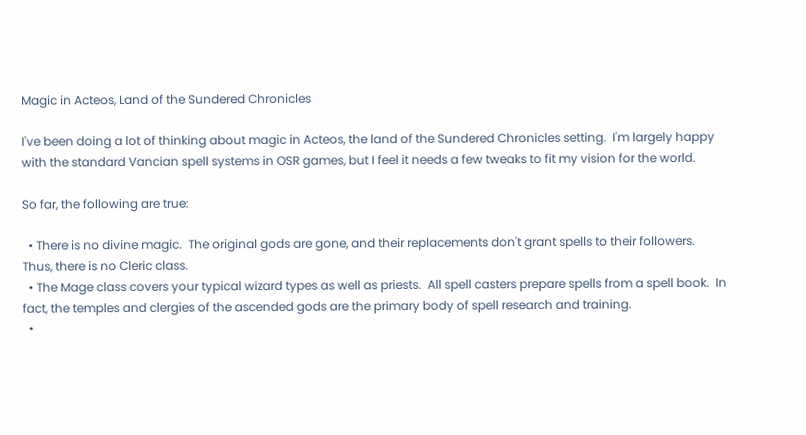Magic in Acteos, Land of the Sundered Chronicles

I've been doing a lot of thinking about magic in Acteos, the land of the Sundered Chronicles setting.  I'm largely happy with the standard Vancian spell systems in OSR games, but I feel it needs a few tweaks to fit my vision for the world.

So far, the following are true:

  • There is no divine magic.  The original gods are gone, and their replacements don't grant spells to their followers.  Thus, there is no Cleric class.
  • The Mage class covers your typical wizard types as well as priests.  All spell casters prepare spells from a spell book.  In fact, the temples and clergies of the ascended gods are the primary body of spell research and training.
  •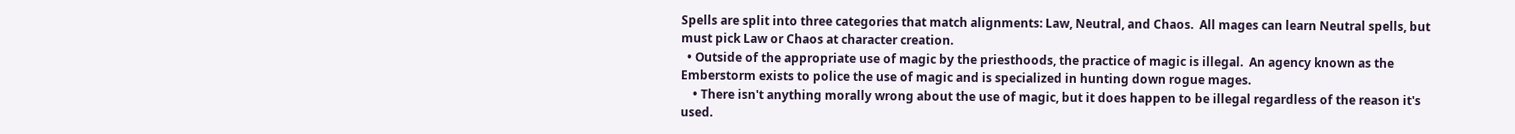Spells are split into three categories that match alignments: Law, Neutral, and Chaos.  All mages can learn Neutral spells, but must pick Law or Chaos at character creation.
  • Outside of the appropriate use of magic by the priesthoods, the practice of magic is illegal.  An agency known as the Emberstorm exists to police the use of magic and is specialized in hunting down rogue mages.
    • There isn't anything morally wrong about the use of magic, but it does happen to be illegal regardless of the reason it's used.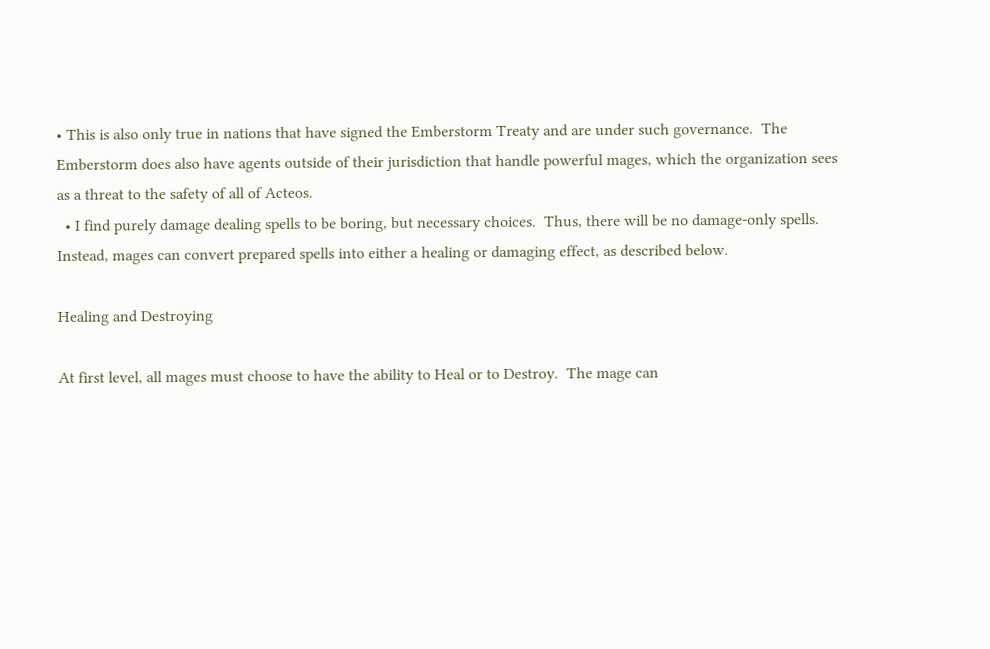• This is also only true in nations that have signed the Emberstorm Treaty and are under such governance.  The Emberstorm does also have agents outside of their jurisdiction that handle powerful mages, which the organization sees as a threat to the safety of all of Acteos.
  • I find purely damage dealing spells to be boring, but necessary choices.  Thus, there will be no damage-only spells.  Instead, mages can convert prepared spells into either a healing or damaging effect, as described below.

Healing and Destroying

At first level, all mages must choose to have the ability to Heal or to Destroy.  The mage can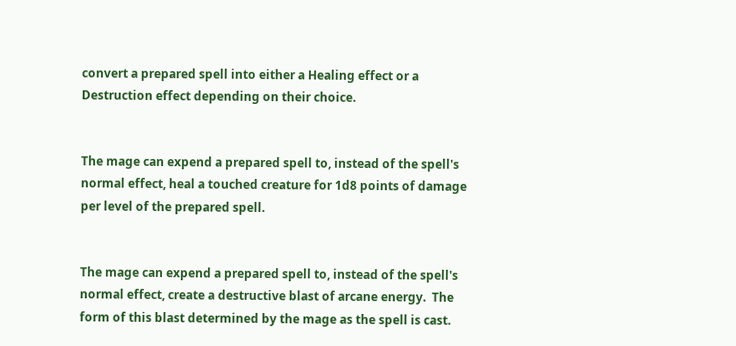convert a prepared spell into either a Healing effect or a Destruction effect depending on their choice.


The mage can expend a prepared spell to, instead of the spell's normal effect, heal a touched creature for 1d8 points of damage per level of the prepared spell.


The mage can expend a prepared spell to, instead of the spell's normal effect, create a destructive blast of arcane energy.  The form of this blast determined by the mage as the spell is cast.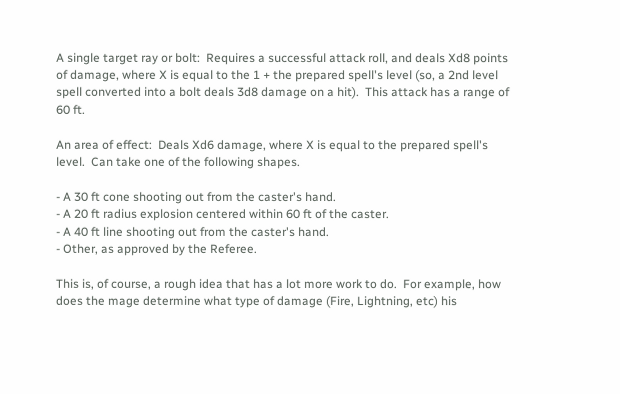A single target ray or bolt:  Requires a successful attack roll, and deals Xd8 points of damage, where X is equal to the 1 + the prepared spell's level (so, a 2nd level spell converted into a bolt deals 3d8 damage on a hit).  This attack has a range of 60 ft.

An area of effect:  Deals Xd6 damage, where X is equal to the prepared spell's level.  Can take one of the following shapes.

- A 30 ft cone shooting out from the caster's hand.
- A 20 ft radius explosion centered within 60 ft of the caster.
- A 40 ft line shooting out from the caster's hand.
- Other, as approved by the Referee.

This is, of course, a rough idea that has a lot more work to do.  For example, how does the mage determine what type of damage (Fire, Lightning, etc) his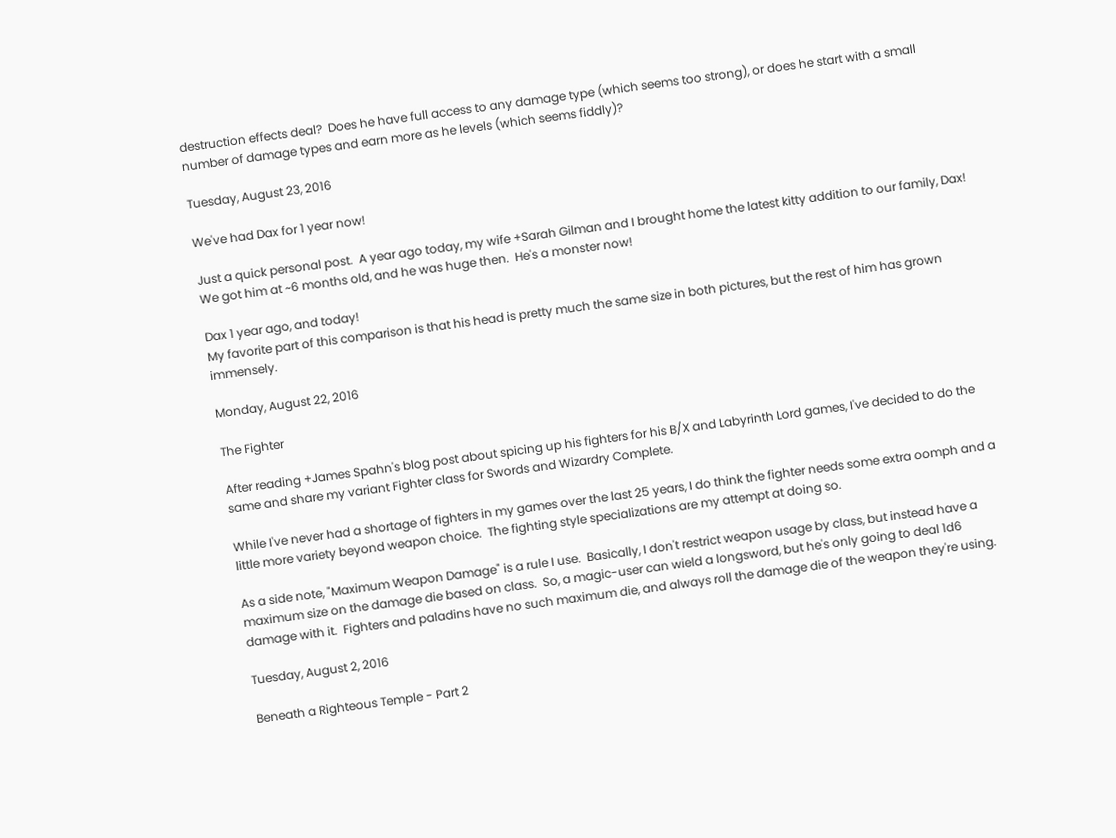destruction effects deal?  Does he have full access to any damage type (which seems too strong), or does he start with a small number of damage types and earn more as he levels (which seems fiddly)?

Tuesday, August 23, 2016

We've had Dax for 1 year now!

Just a quick personal post.  A year ago today, my wife +Sarah Gilman and I brought home the latest kitty addition to our family, Dax!  We got him at ~6 months old, and he was huge then.  He's a monster now!

Dax 1 year ago, and today!
My favorite part of this comparison is that his head is pretty much the same size in both pictures, but the rest of him has grown immensely.

Monday, August 22, 2016

The Fighter

After reading +James Spahn's blog post about spicing up his fighters for his B/X and Labyrinth Lord games, I've decided to do the same and share my variant Fighter class for Swords and Wizardry Complete.

While I've never had a shortage of fighters in my games over the last 25 years, I do think the fighter needs some extra oomph and a little more variety beyond weapon choice.  The fighting style specializations are my attempt at doing so.

As a side note, "Maximum Weapon Damage" is a rule I use.  Basically, I don't restrict weapon usage by class, but instead have a maximum size on the damage die based on class.  So, a magic-user can wield a longsword, but he's only going to deal 1d6 damage with it.  Fighters and paladins have no such maximum die, and always roll the damage die of the weapon they're using.

Tuesday, August 2, 2016

Beneath a Righteous Temple - Part 2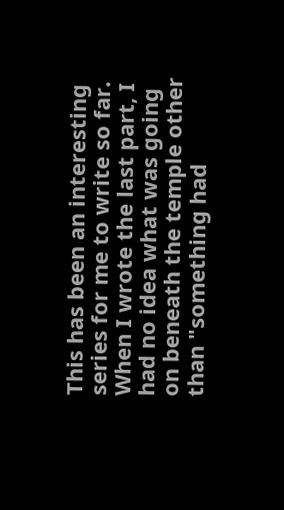This has been an interesting series for me to write so far.  When I wrote the last part, I had no idea what was going on beneath the temple other than "something had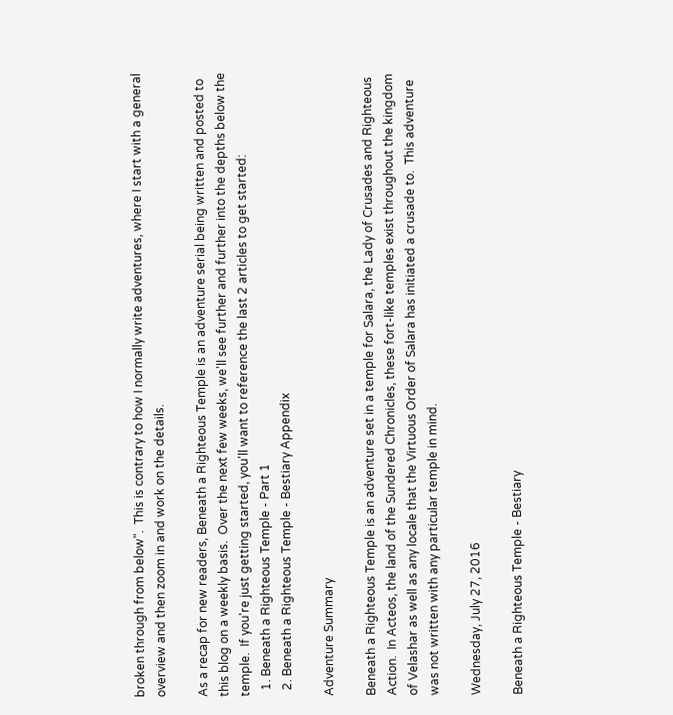broken through from below".  This is contrary to how I normally write adventures, where I start with a general overview and then zoom in and work on the details.

As a recap for new readers, Beneath a Righteous Temple is an adventure serial being written and posted to this blog on a weekly basis.  Over the next few weeks, we'll see further and further into the depths below the temple.  If you're just getting started, you'll want to reference the last 2 articles to get started:
  1. Beneath a Righteous Temple - Part 1
  2. Beneath a Righteous Temple - Bestiary Appendix

Adventure Summary

Beneath a Righteous Temple is an adventure set in a temple for Salara, the Lady of Crusades and Righteous Action.  In Acteos, the land of the Sundered Chronicles, these fort-like temples exist throughout the kingdom of Velashar as well as any locale that the Virtuous Order of Salara has initiated a crusade to.  This adventure was not written with any particular temple in mind.

Wednesday, July 27, 2016

Beneath a Righteous Temple - Bestiary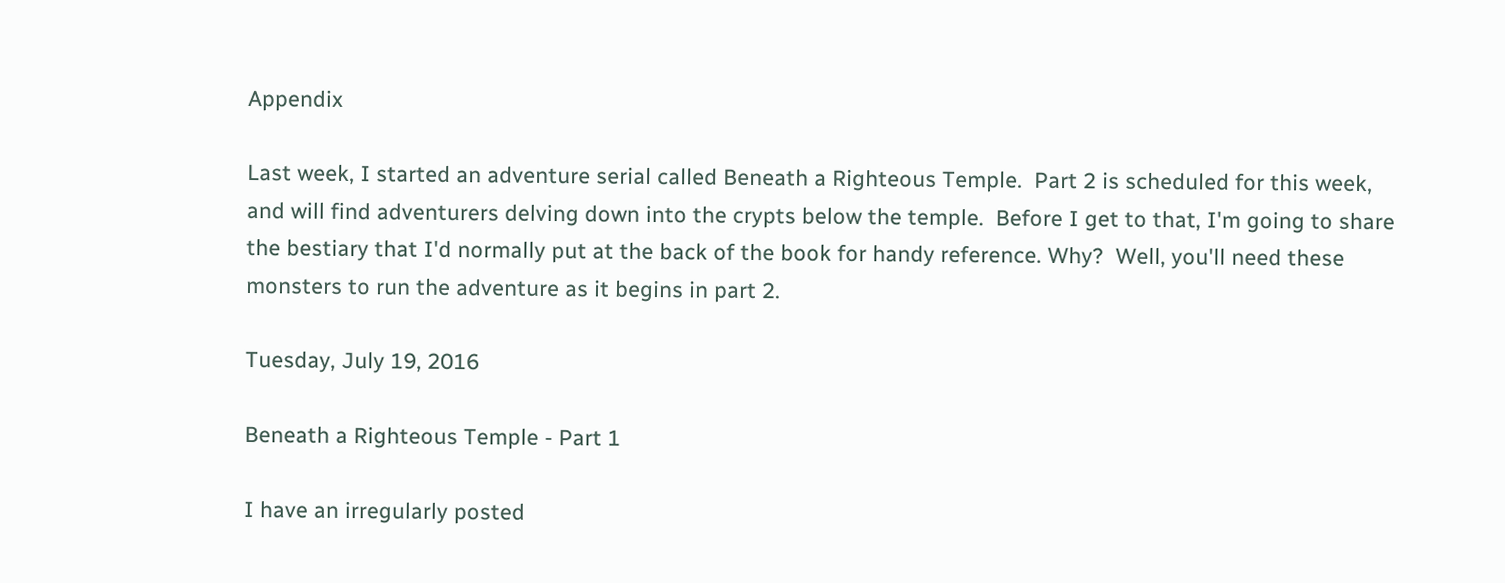Appendix

Last week, I started an adventure serial called Beneath a Righteous Temple.  Part 2 is scheduled for this week, and will find adventurers delving down into the crypts below the temple.  Before I get to that, I'm going to share the bestiary that I'd normally put at the back of the book for handy reference. Why?  Well, you'll need these monsters to run the adventure as it begins in part 2.

Tuesday, July 19, 2016

Beneath a Righteous Temple - Part 1

I have an irregularly posted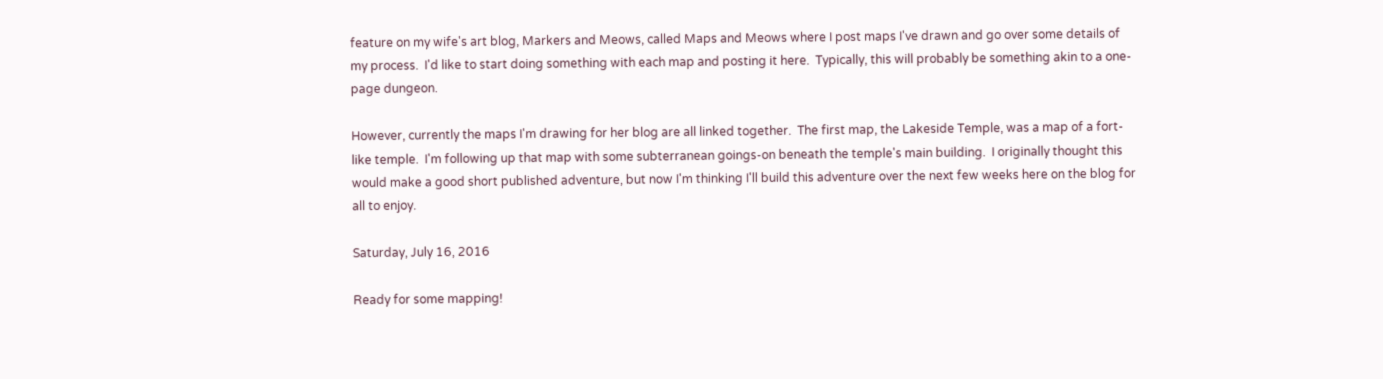feature on my wife's art blog, Markers and Meows, called Maps and Meows where I post maps I've drawn and go over some details of my process.  I'd like to start doing something with each map and posting it here.  Typically, this will probably be something akin to a one-page dungeon.

However, currently the maps I'm drawing for her blog are all linked together.  The first map, the Lakeside Temple, was a map of a fort-like temple.  I'm following up that map with some subterranean goings-on beneath the temple's main building.  I originally thought this would make a good short published adventure, but now I'm thinking I'll build this adventure over the next few weeks here on the blog for all to enjoy.

Saturday, July 16, 2016

Ready for some mapping!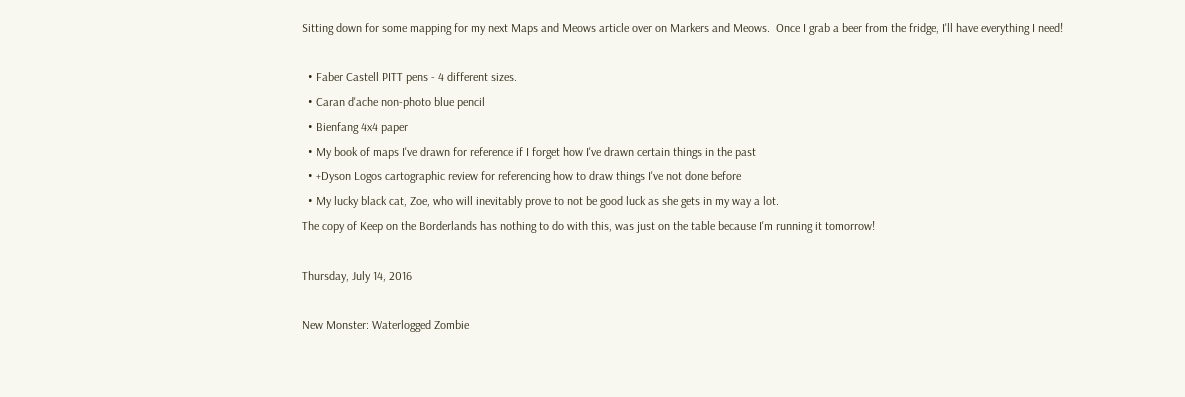Sitting down for some mapping for my next Maps and Meows article over on Markers and Meows.  Once I grab a beer from the fridge, I'll have everything I need!

  • Faber Castell PITT pens - 4 different sizes.
  • Caran d'ache non-photo blue pencil
  • Bienfang 4x4 paper
  • My book of maps I've drawn for reference if I forget how I've drawn certain things in the past
  • +Dyson Logos cartographic review for referencing how to draw things I've not done before
  • My lucky black cat, Zoe, who will inevitably prove to not be good luck as she gets in my way a lot.
The copy of Keep on the Borderlands has nothing to do with this, was just on the table because I'm running it tomorrow!

Thursday, July 14, 2016

New Monster: Waterlogged Zombie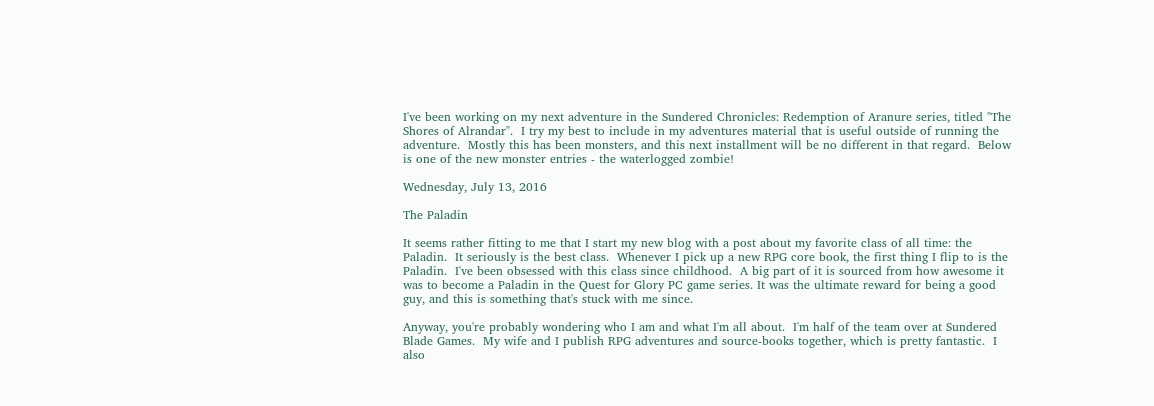I've been working on my next adventure in the Sundered Chronicles: Redemption of Aranure series, titled "The Shores of Alrandar".  I try my best to include in my adventures material that is useful outside of running the adventure.  Mostly this has been monsters, and this next installment will be no different in that regard.  Below is one of the new monster entries - the waterlogged zombie!

Wednesday, July 13, 2016

The Paladin

It seems rather fitting to me that I start my new blog with a post about my favorite class of all time: the Paladin.  It seriously is the best class.  Whenever I pick up a new RPG core book, the first thing I flip to is the Paladin.  I've been obsessed with this class since childhood.  A big part of it is sourced from how awesome it was to become a Paladin in the Quest for Glory PC game series. It was the ultimate reward for being a good guy, and this is something that's stuck with me since.

Anyway, you're probably wondering who I am and what I'm all about.  I'm half of the team over at Sundered Blade Games.  My wife and I publish RPG adventures and source-books together, which is pretty fantastic.  I also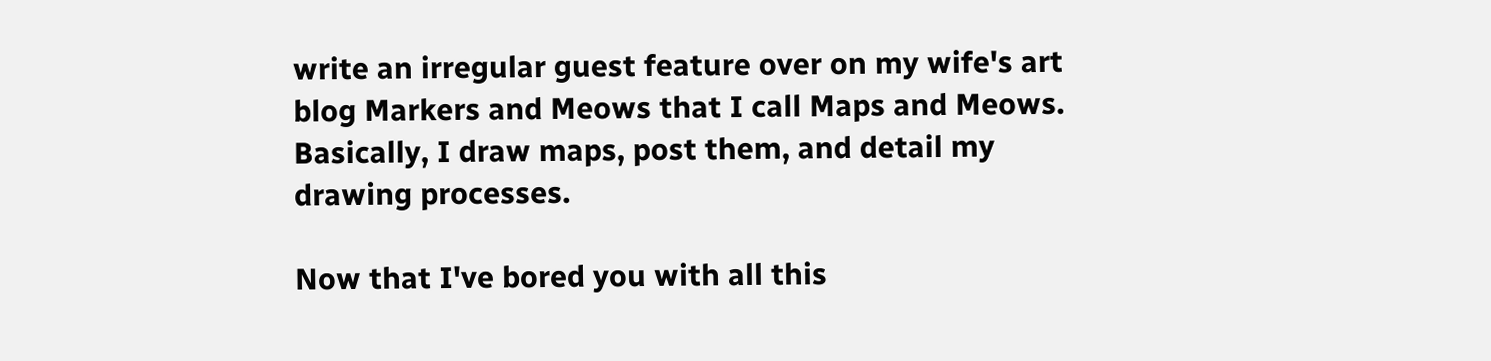write an irregular guest feature over on my wife's art blog Markers and Meows that I call Maps and Meows.  Basically, I draw maps, post them, and detail my drawing processes.

Now that I've bored you with all this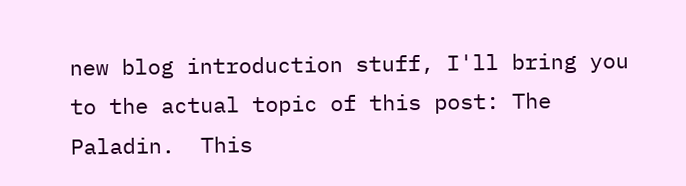new blog introduction stuff, I'll bring you to the actual topic of this post: The Paladin.  This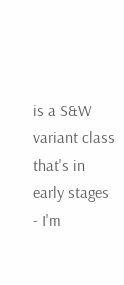is a S&W variant class that's in early stages - I'm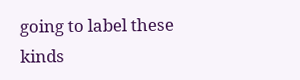going to label these kinds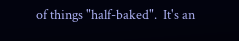of things "half-baked".  It's an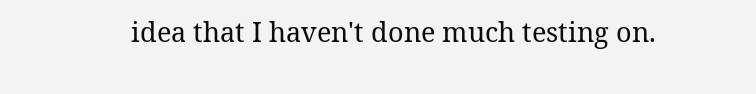idea that I haven't done much testing on.